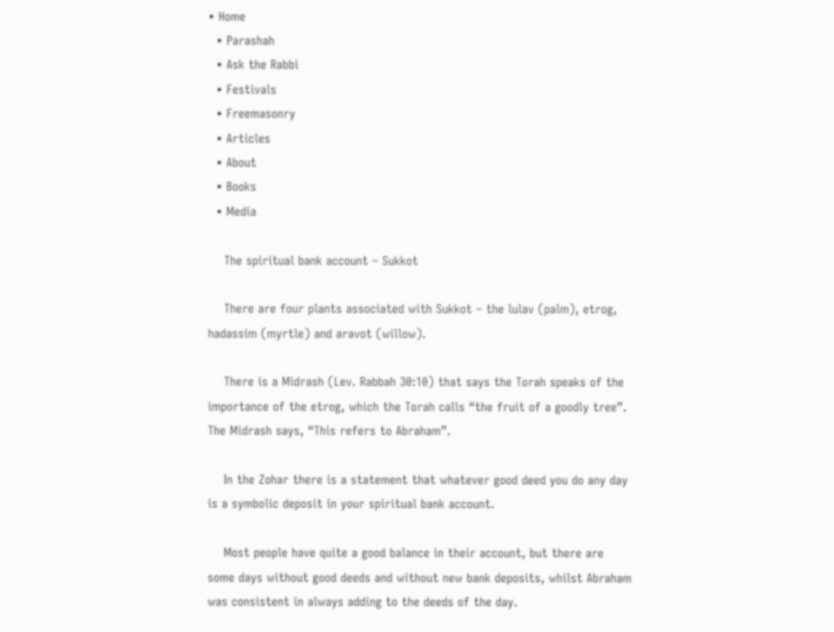• Home
  • Parashah
  • Ask the Rabbi
  • Festivals
  • Freemasonry
  • Articles
  • About
  • Books
  • Media

    The spiritual bank account – Sukkot

    There are four plants associated with Sukkot – the lulav (palm), etrog, hadassim (myrtle) and aravot (willow).

    There is a Midrash (Lev. Rabbah 30:10) that says the Torah speaks of the importance of the etrog, which the Torah calls “the fruit of a goodly tree”. The Midrash says, “This refers to Abraham”.

    In the Zohar there is a statement that whatever good deed you do any day is a symbolic deposit in your spiritual bank account.

    Most people have quite a good balance in their account, but there are some days without good deeds and without new bank deposits, whilst Abraham was consistent in always adding to the deeds of the day.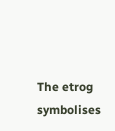The etrog symbolises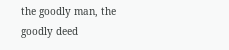the goodly man, the goodly deed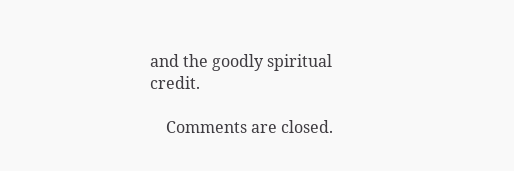and the goodly spiritual credit.

    Comments are closed.